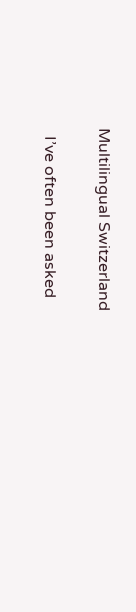Multilingual Switzerland

  I’ve often been asked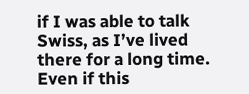if I was able to talk Swiss, as I’ve lived there for a long time. Even if this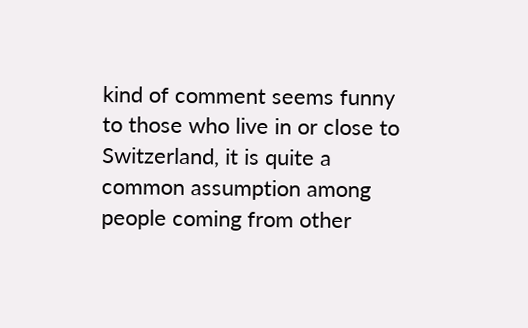kind of comment seems funny to those who live in or close to Switzerland, it is quite a common assumption among people coming from other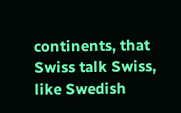continents, that Swiss talk Swiss, like Swedish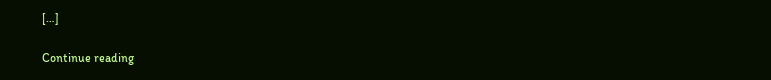[…]

Continue reading